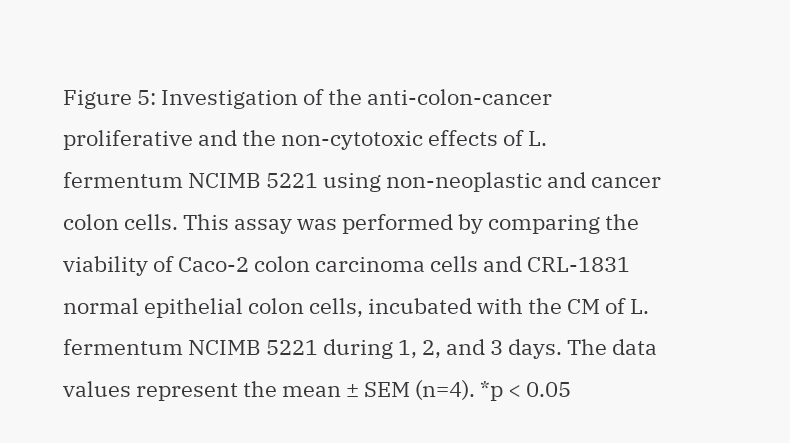Figure 5: Investigation of the anti-colon-cancer proliferative and the non-cytotoxic effects of L. fermentum NCIMB 5221 using non-neoplastic and cancer colon cells. This assay was performed by comparing the viability of Caco-2 colon carcinoma cells and CRL-1831 normal epithelial colon cells, incubated with the CM of L. fermentum NCIMB 5221 during 1, 2, and 3 days. The data values represent the mean ± SEM (n=4). *p < 0.05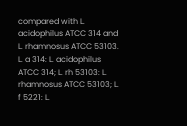compared with L. acidophilus ATCC 314 and L. rhamnosus ATCC 53103. L. a 314: L. acidophilus ATCC 314; L. rh 53103: L. rhamnosus ATCC 53103; L. f 5221: L.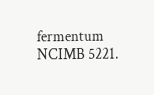fermentum NCIMB 5221.